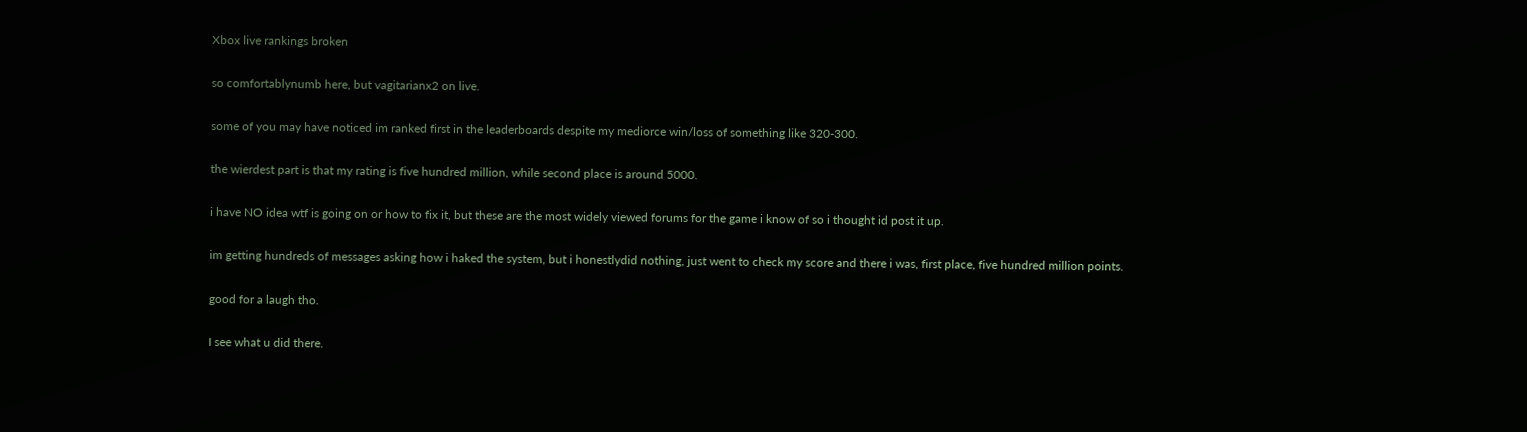Xbox live rankings broken

so comfortablynumb here, but vagitarianx2 on live.

some of you may have noticed im ranked first in the leaderboards despite my mediorce win/loss of something like 320-300.

the wierdest part is that my rating is five hundred million, while second place is around 5000.

i have NO idea wtf is going on or how to fix it, but these are the most widely viewed forums for the game i know of so i thought id post it up.

im getting hundreds of messages asking how i haked the system, but i honestlydid nothing, just went to check my score and there i was, first place, five hundred million points.

good for a laugh tho.

I see what u did there.